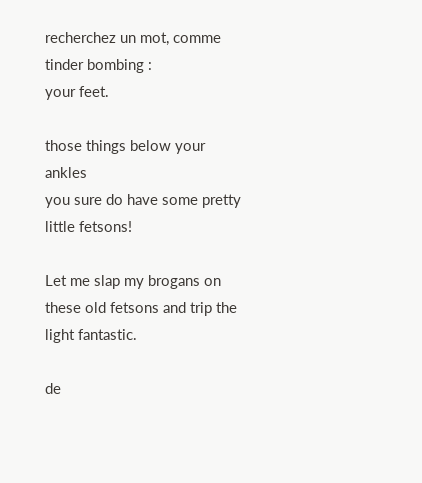recherchez un mot, comme tinder bombing :
your feet.

those things below your ankles
you sure do have some pretty little fetsons!

Let me slap my brogans on these old fetsons and trip the light fantastic.

de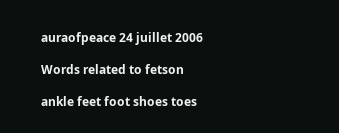auraofpeace 24 juillet 2006

Words related to fetson

ankle feet foot shoes toes